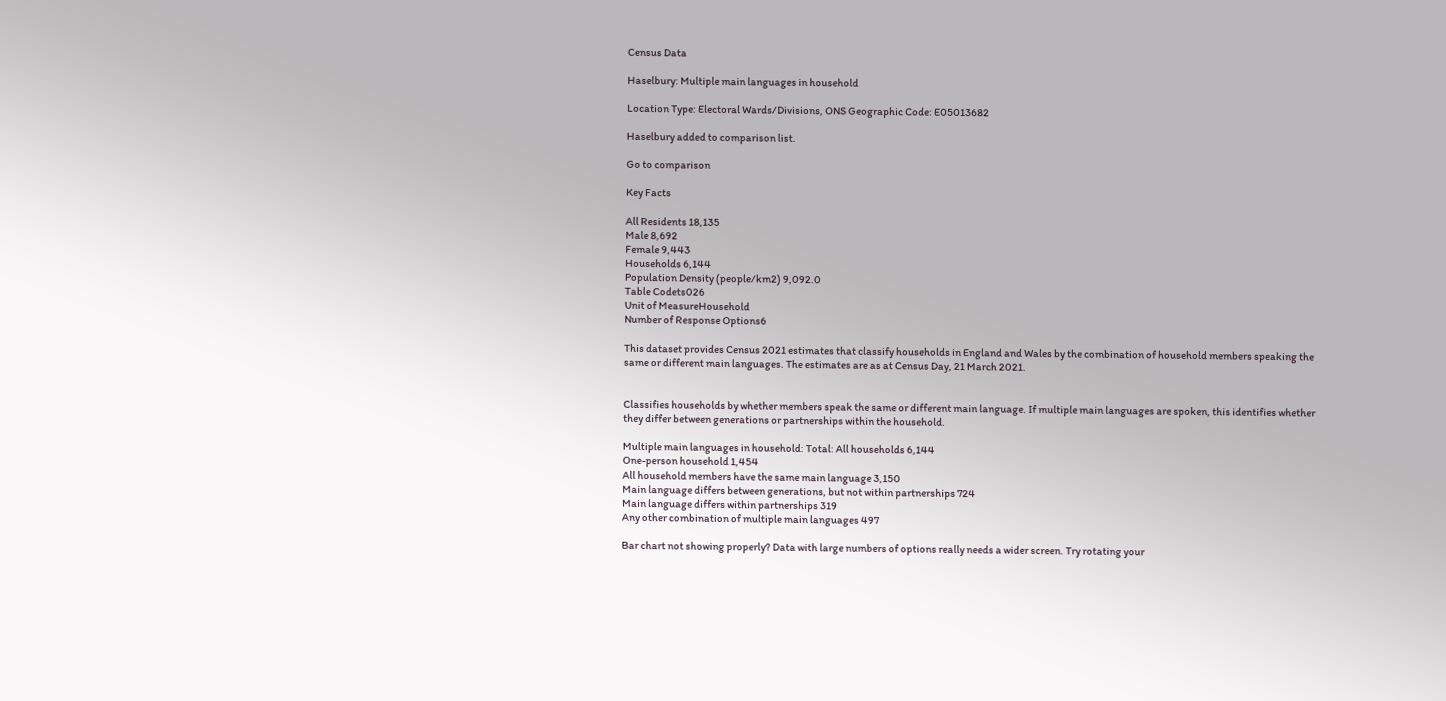Census Data

Haselbury: Multiple main languages in household

Location Type: Electoral Wards/Divisions, ONS Geographic Code: E05013682

Haselbury added to comparison list.

Go to comparison

Key Facts

All Residents 18,135
Male 8,692
Female 9,443
Households 6,144
Population Density (people/km2) 9,092.0
Table Codets026
Unit of MeasureHousehold
Number of Response Options6

This dataset provides Census 2021 estimates that classify households in England and Wales by the combination of household members speaking the same or different main languages. The estimates are as at Census Day, 21 March 2021.


Classifies households by whether members speak the same or different main language. If multiple main languages are spoken, this identifies whether they differ between generations or partnerships within the household.

Multiple main languages in household: Total: All households 6,144
One-person household 1,454
All household members have the same main language 3,150
Main language differs between generations, but not within partnerships 724
Main language differs within partnerships 319
Any other combination of multiple main languages 497

Bar chart not showing properly? Data with large numbers of options really needs a wider screen. Try rotating your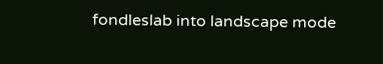fondleslab into landscape mode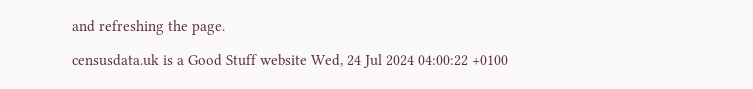and refreshing the page.

censusdata.uk is a Good Stuff website Wed, 24 Jul 2024 04:00:22 +0100